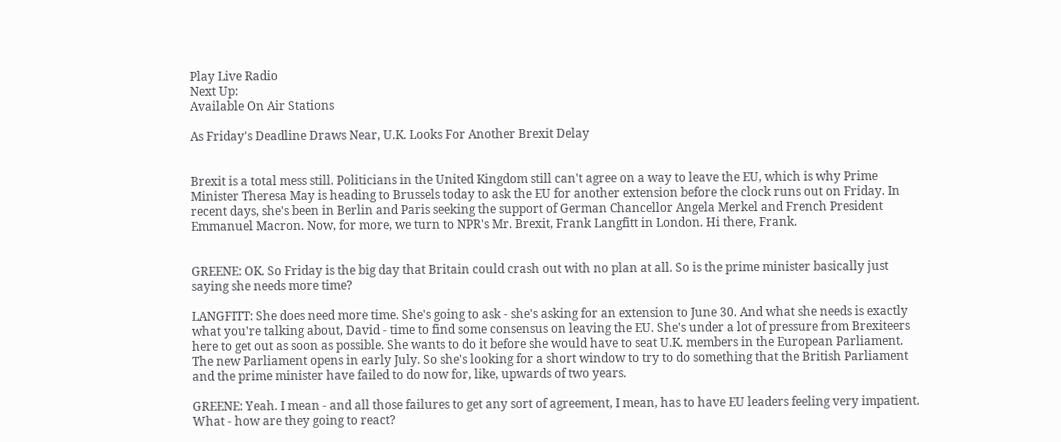Play Live Radio
Next Up:
Available On Air Stations

As Friday's Deadline Draws Near, U.K. Looks For Another Brexit Delay


Brexit is a total mess still. Politicians in the United Kingdom still can't agree on a way to leave the EU, which is why Prime Minister Theresa May is heading to Brussels today to ask the EU for another extension before the clock runs out on Friday. In recent days, she's been in Berlin and Paris seeking the support of German Chancellor Angela Merkel and French President Emmanuel Macron. Now, for more, we turn to NPR's Mr. Brexit, Frank Langfitt in London. Hi there, Frank.


GREENE: OK. So Friday is the big day that Britain could crash out with no plan at all. So is the prime minister basically just saying she needs more time?

LANGFITT: She does need more time. She's going to ask - she's asking for an extension to June 30. And what she needs is exactly what you're talking about, David - time to find some consensus on leaving the EU. She's under a lot of pressure from Brexiteers here to get out as soon as possible. She wants to do it before she would have to seat U.K. members in the European Parliament. The new Parliament opens in early July. So she's looking for a short window to try to do something that the British Parliament and the prime minister have failed to do now for, like, upwards of two years.

GREENE: Yeah. I mean - and all those failures to get any sort of agreement, I mean, has to have EU leaders feeling very impatient. What - how are they going to react?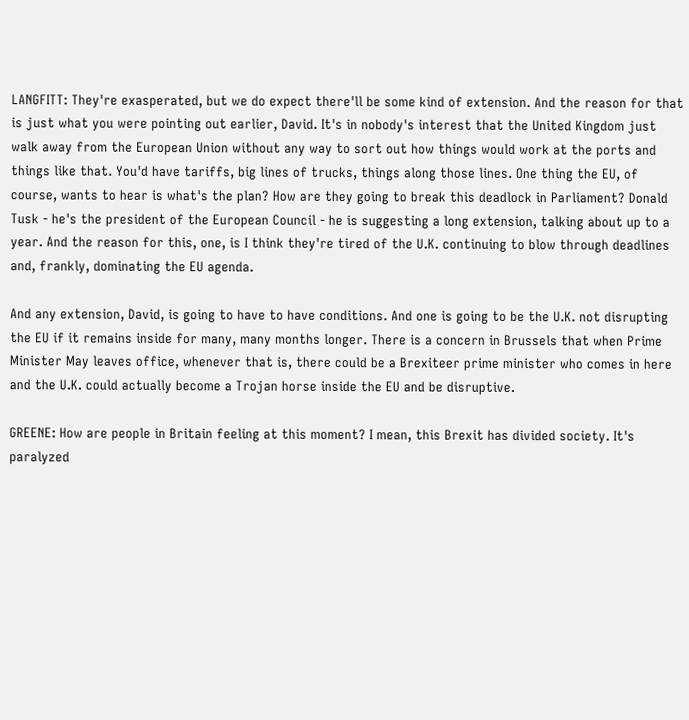LANGFITT: They're exasperated, but we do expect there'll be some kind of extension. And the reason for that is just what you were pointing out earlier, David. It's in nobody's interest that the United Kingdom just walk away from the European Union without any way to sort out how things would work at the ports and things like that. You'd have tariffs, big lines of trucks, things along those lines. One thing the EU, of course, wants to hear is what's the plan? How are they going to break this deadlock in Parliament? Donald Tusk - he's the president of the European Council - he is suggesting a long extension, talking about up to a year. And the reason for this, one, is I think they're tired of the U.K. continuing to blow through deadlines and, frankly, dominating the EU agenda.

And any extension, David, is going to have to have conditions. And one is going to be the U.K. not disrupting the EU if it remains inside for many, many months longer. There is a concern in Brussels that when Prime Minister May leaves office, whenever that is, there could be a Brexiteer prime minister who comes in here and the U.K. could actually become a Trojan horse inside the EU and be disruptive.

GREENE: How are people in Britain feeling at this moment? I mean, this Brexit has divided society. It's paralyzed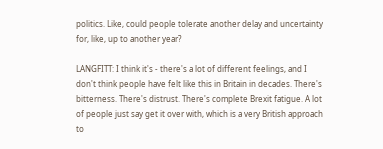politics. Like, could people tolerate another delay and uncertainty for, like, up to another year?

LANGFITT: I think it's - there's a lot of different feelings, and I don't think people have felt like this in Britain in decades. There's bitterness. There's distrust. There's complete Brexit fatigue. A lot of people just say get it over with, which is a very British approach to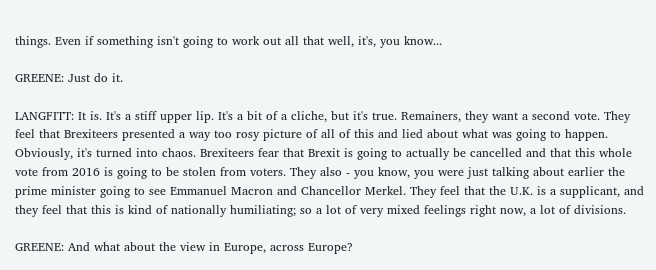things. Even if something isn't going to work out all that well, it's, you know...

GREENE: Just do it.

LANGFITT: It is. It's a stiff upper lip. It's a bit of a cliche, but it's true. Remainers, they want a second vote. They feel that Brexiteers presented a way too rosy picture of all of this and lied about what was going to happen. Obviously, it's turned into chaos. Brexiteers fear that Brexit is going to actually be cancelled and that this whole vote from 2016 is going to be stolen from voters. They also - you know, you were just talking about earlier the prime minister going to see Emmanuel Macron and Chancellor Merkel. They feel that the U.K. is a supplicant, and they feel that this is kind of nationally humiliating; so a lot of very mixed feelings right now, a lot of divisions.

GREENE: And what about the view in Europe, across Europe?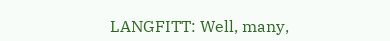LANGFITT: Well, many,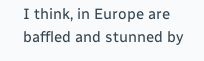I think, in Europe are baffled and stunned by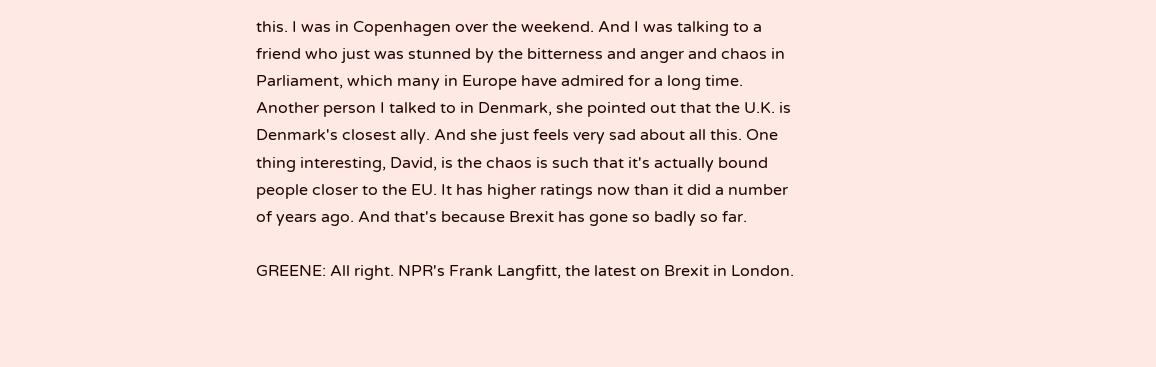this. I was in Copenhagen over the weekend. And I was talking to a friend who just was stunned by the bitterness and anger and chaos in Parliament, which many in Europe have admired for a long time. Another person I talked to in Denmark, she pointed out that the U.K. is Denmark's closest ally. And she just feels very sad about all this. One thing interesting, David, is the chaos is such that it's actually bound people closer to the EU. It has higher ratings now than it did a number of years ago. And that's because Brexit has gone so badly so far.

GREENE: All right. NPR's Frank Langfitt, the latest on Brexit in London.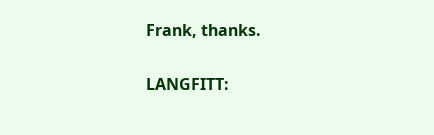Frank, thanks.

LANGFITT: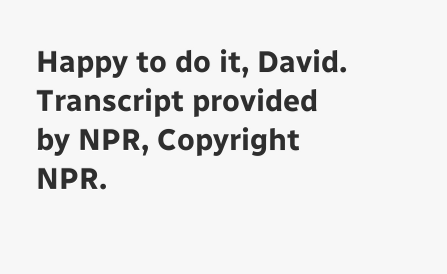Happy to do it, David. Transcript provided by NPR, Copyright NPR.